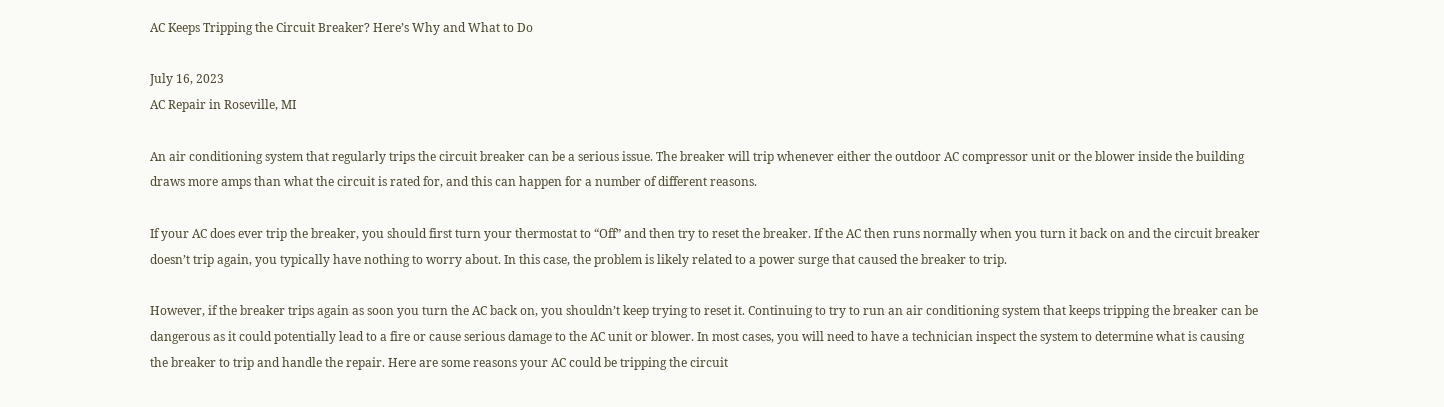AC Keeps Tripping the Circuit Breaker? Here’s Why and What to Do

July 16, 2023
AC Repair in Roseville, MI

An air conditioning system that regularly trips the circuit breaker can be a serious issue. The breaker will trip whenever either the outdoor AC compressor unit or the blower inside the building draws more amps than what the circuit is rated for, and this can happen for a number of different reasons.

If your AC does ever trip the breaker, you should first turn your thermostat to “Off” and then try to reset the breaker. If the AC then runs normally when you turn it back on and the circuit breaker doesn’t trip again, you typically have nothing to worry about. In this case, the problem is likely related to a power surge that caused the breaker to trip.

However, if the breaker trips again as soon you turn the AC back on, you shouldn’t keep trying to reset it. Continuing to try to run an air conditioning system that keeps tripping the breaker can be dangerous as it could potentially lead to a fire or cause serious damage to the AC unit or blower. In most cases, you will need to have a technician inspect the system to determine what is causing the breaker to trip and handle the repair. Here are some reasons your AC could be tripping the circuit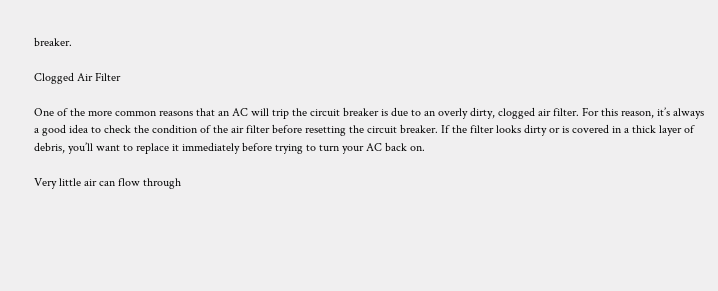breaker.

Clogged Air Filter

One of the more common reasons that an AC will trip the circuit breaker is due to an overly dirty, clogged air filter. For this reason, it’s always a good idea to check the condition of the air filter before resetting the circuit breaker. If the filter looks dirty or is covered in a thick layer of debris, you’ll want to replace it immediately before trying to turn your AC back on.

Very little air can flow through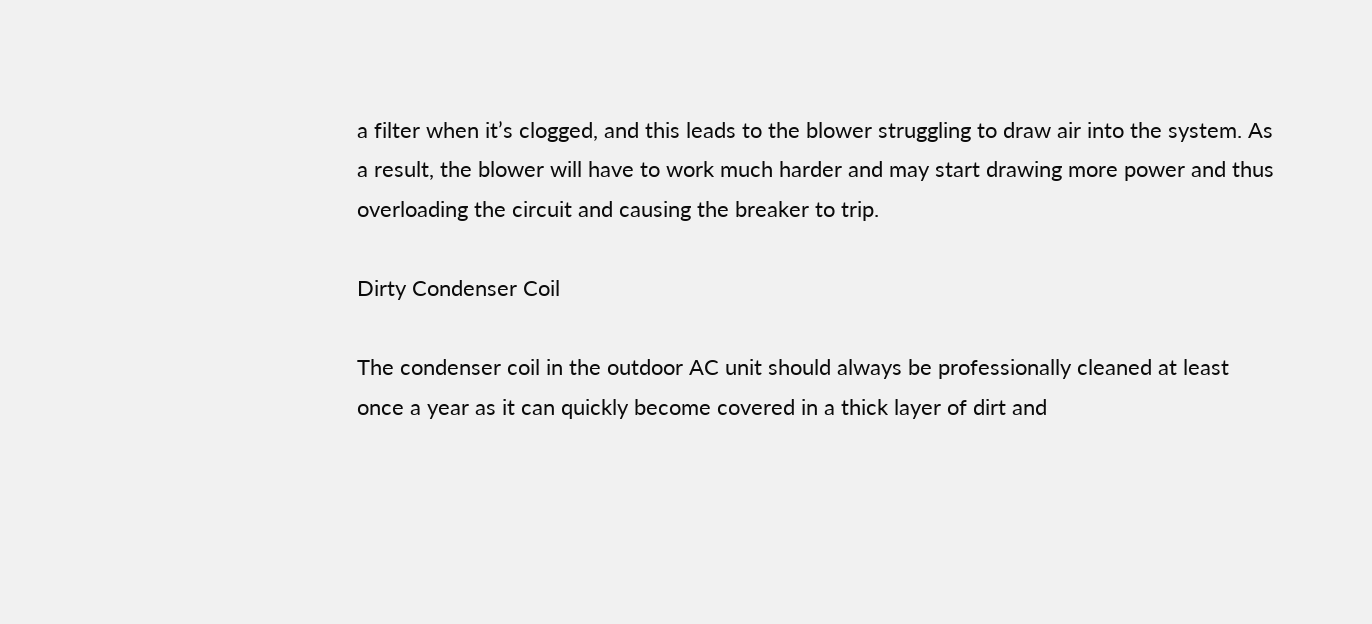a filter when it’s clogged, and this leads to the blower struggling to draw air into the system. As a result, the blower will have to work much harder and may start drawing more power and thus overloading the circuit and causing the breaker to trip.

Dirty Condenser Coil

The condenser coil in the outdoor AC unit should always be professionally cleaned at least once a year as it can quickly become covered in a thick layer of dirt and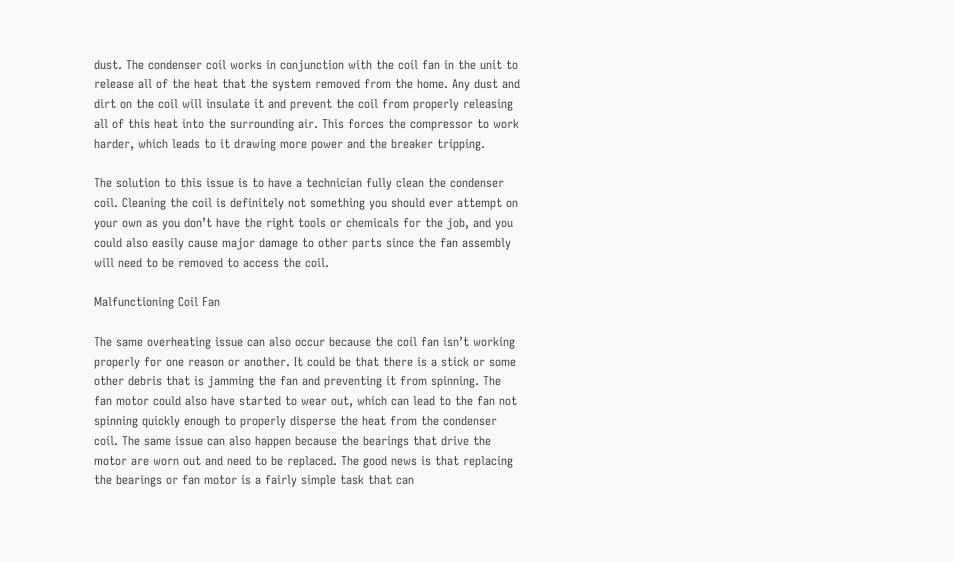dust. The condenser coil works in conjunction with the coil fan in the unit to release all of the heat that the system removed from the home. Any dust and dirt on the coil will insulate it and prevent the coil from properly releasing all of this heat into the surrounding air. This forces the compressor to work harder, which leads to it drawing more power and the breaker tripping.

The solution to this issue is to have a technician fully clean the condenser coil. Cleaning the coil is definitely not something you should ever attempt on your own as you don’t have the right tools or chemicals for the job, and you could also easily cause major damage to other parts since the fan assembly will need to be removed to access the coil.

Malfunctioning Coil Fan

The same overheating issue can also occur because the coil fan isn’t working properly for one reason or another. It could be that there is a stick or some other debris that is jamming the fan and preventing it from spinning. The fan motor could also have started to wear out, which can lead to the fan not spinning quickly enough to properly disperse the heat from the condenser coil. The same issue can also happen because the bearings that drive the motor are worn out and need to be replaced. The good news is that replacing the bearings or fan motor is a fairly simple task that can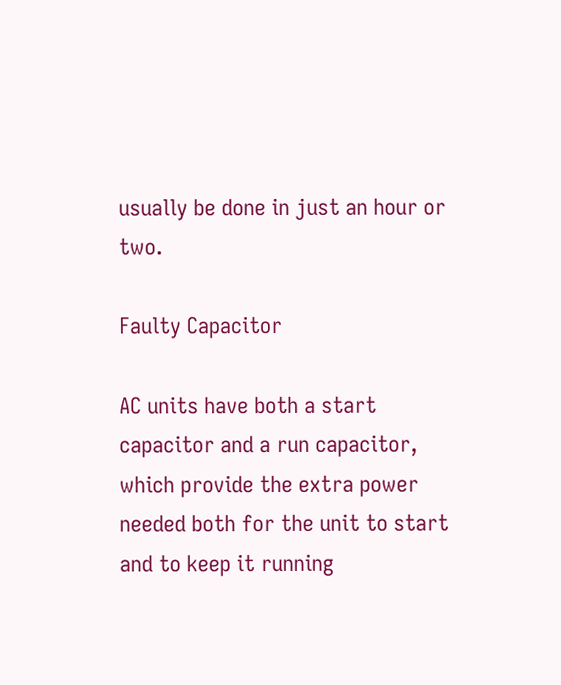usually be done in just an hour or two.

Faulty Capacitor

AC units have both a start capacitor and a run capacitor, which provide the extra power needed both for the unit to start and to keep it running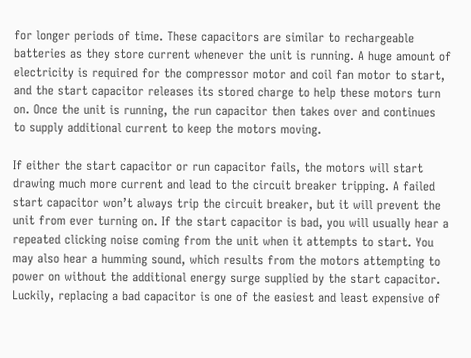for longer periods of time. These capacitors are similar to rechargeable batteries as they store current whenever the unit is running. A huge amount of electricity is required for the compressor motor and coil fan motor to start, and the start capacitor releases its stored charge to help these motors turn on. Once the unit is running, the run capacitor then takes over and continues to supply additional current to keep the motors moving.

If either the start capacitor or run capacitor fails, the motors will start drawing much more current and lead to the circuit breaker tripping. A failed start capacitor won’t always trip the circuit breaker, but it will prevent the unit from ever turning on. If the start capacitor is bad, you will usually hear a repeated clicking noise coming from the unit when it attempts to start. You may also hear a humming sound, which results from the motors attempting to power on without the additional energy surge supplied by the start capacitor. Luckily, replacing a bad capacitor is one of the easiest and least expensive of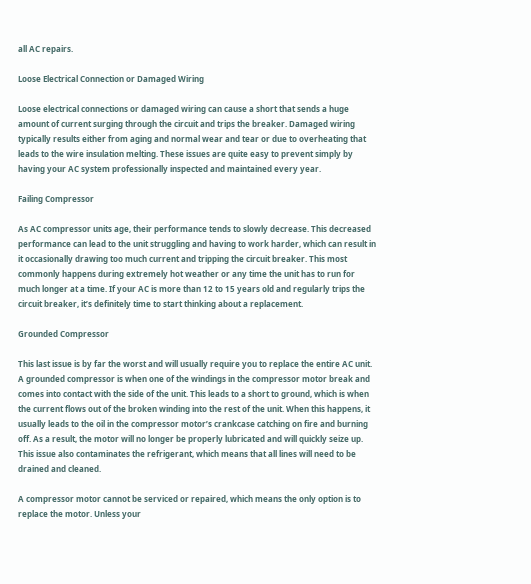all AC repairs.

Loose Electrical Connection or Damaged Wiring

Loose electrical connections or damaged wiring can cause a short that sends a huge amount of current surging through the circuit and trips the breaker. Damaged wiring typically results either from aging and normal wear and tear or due to overheating that leads to the wire insulation melting. These issues are quite easy to prevent simply by having your AC system professionally inspected and maintained every year.

Failing Compressor

As AC compressor units age, their performance tends to slowly decrease. This decreased performance can lead to the unit struggling and having to work harder, which can result in it occasionally drawing too much current and tripping the circuit breaker. This most commonly happens during extremely hot weather or any time the unit has to run for much longer at a time. If your AC is more than 12 to 15 years old and regularly trips the circuit breaker, it’s definitely time to start thinking about a replacement.

Grounded Compressor

This last issue is by far the worst and will usually require you to replace the entire AC unit. A grounded compressor is when one of the windings in the compressor motor break and comes into contact with the side of the unit. This leads to a short to ground, which is when the current flows out of the broken winding into the rest of the unit. When this happens, it usually leads to the oil in the compressor motor’s crankcase catching on fire and burning off. As a result, the motor will no longer be properly lubricated and will quickly seize up. This issue also contaminates the refrigerant, which means that all lines will need to be drained and cleaned.

A compressor motor cannot be serviced or repaired, which means the only option is to replace the motor. Unless your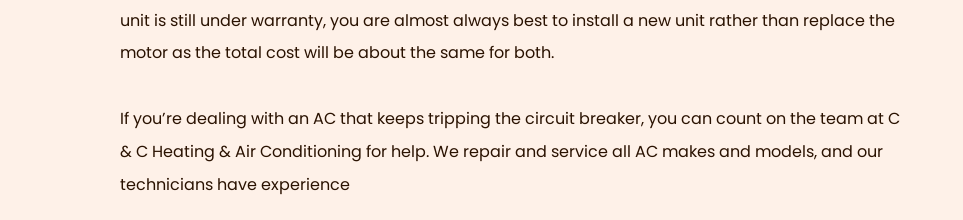unit is still under warranty, you are almost always best to install a new unit rather than replace the motor as the total cost will be about the same for both.

If you’re dealing with an AC that keeps tripping the circuit breaker, you can count on the team at C & C Heating & Air Conditioning for help. We repair and service all AC makes and models, and our technicians have experience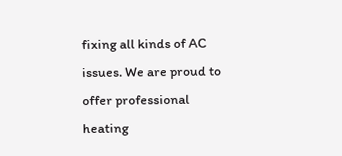fixing all kinds of AC issues. We are proud to offer professional heating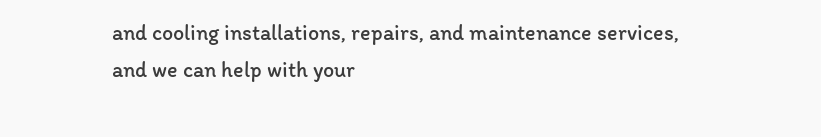and cooling installations, repairs, and maintenance services, and we can help with your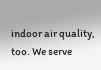indoor air quality, too. We serve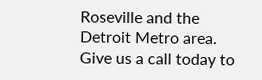Roseville and the Detroit Metro area. Give us a call today to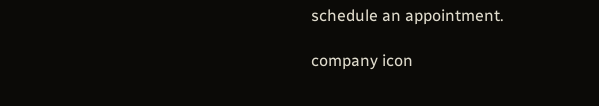schedule an appointment.

company icon